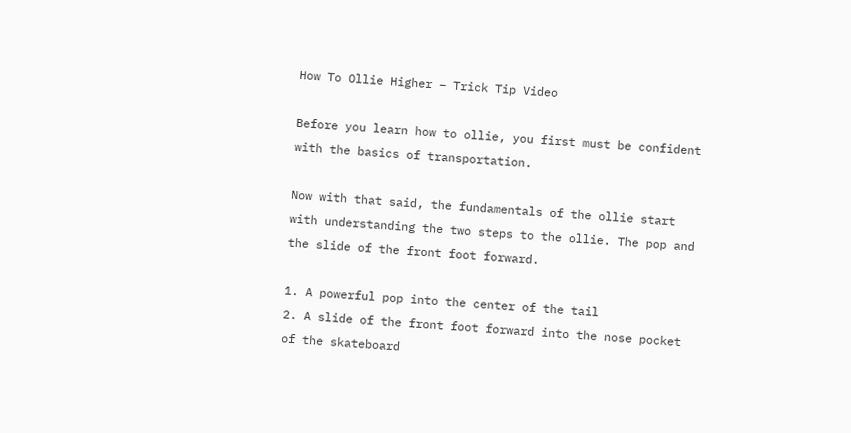How To Ollie Higher – Trick Tip Video

Before you learn how to ollie, you first must be confident with the basics of transportation.

Now with that said, the fundamentals of the ollie start with understanding the two steps to the ollie. The pop and the slide of the front foot forward.

1. A powerful pop into the center of the tail
2. A slide of the front foot forward into the nose pocket of the skateboard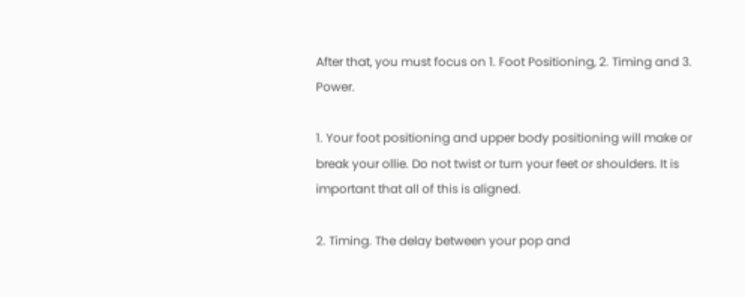After that, you must focus on 1. Foot Positioning, 2. Timing and 3. Power.

1. Your foot positioning and upper body positioning will make or break your ollie. Do not twist or turn your feet or shoulders. It is important that all of this is aligned.

2. Timing. The delay between your pop and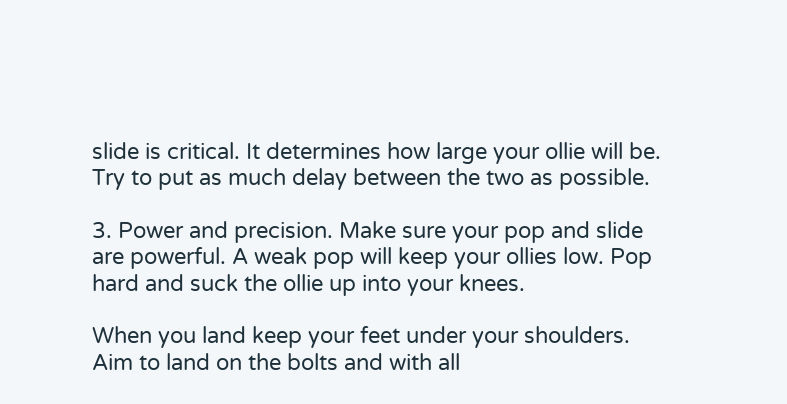slide is critical. It determines how large your ollie will be. Try to put as much delay between the two as possible.

3. Power and precision. Make sure your pop and slide are powerful. A weak pop will keep your ollies low. Pop hard and suck the ollie up into your knees.

When you land keep your feet under your shoulders. Aim to land on the bolts and with all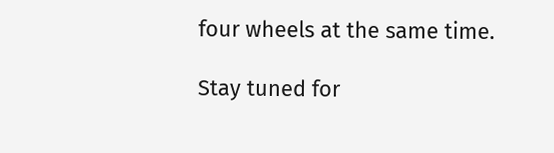four wheels at the same time.

Stay tuned for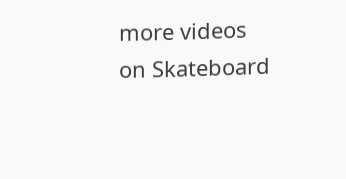more videos on Skateboard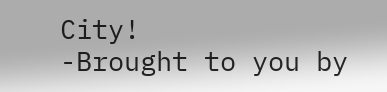City!
-Brought to you by